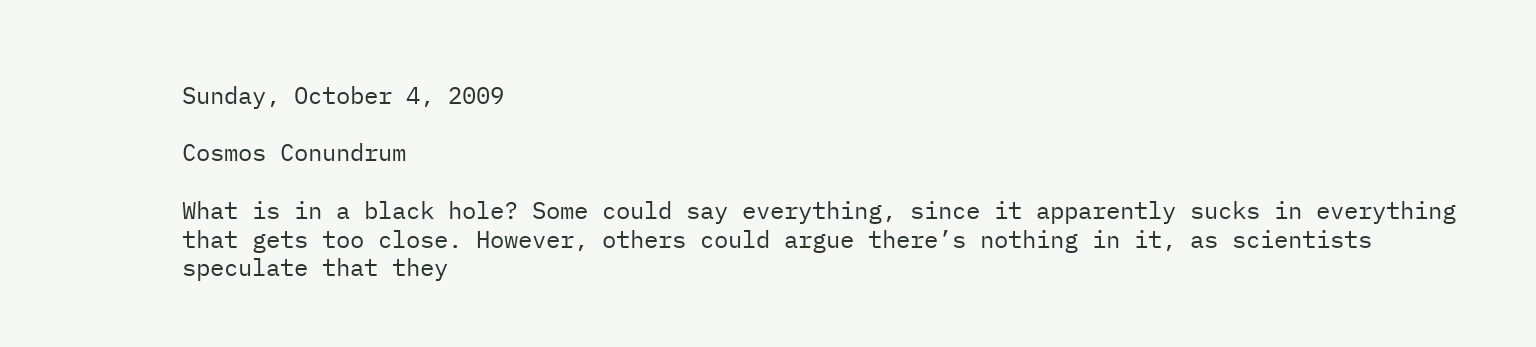Sunday, October 4, 2009

Cosmos Conundrum

What is in a black hole? Some could say everything, since it apparently sucks in everything that gets too close. However, others could argue there’s nothing in it, as scientists speculate that they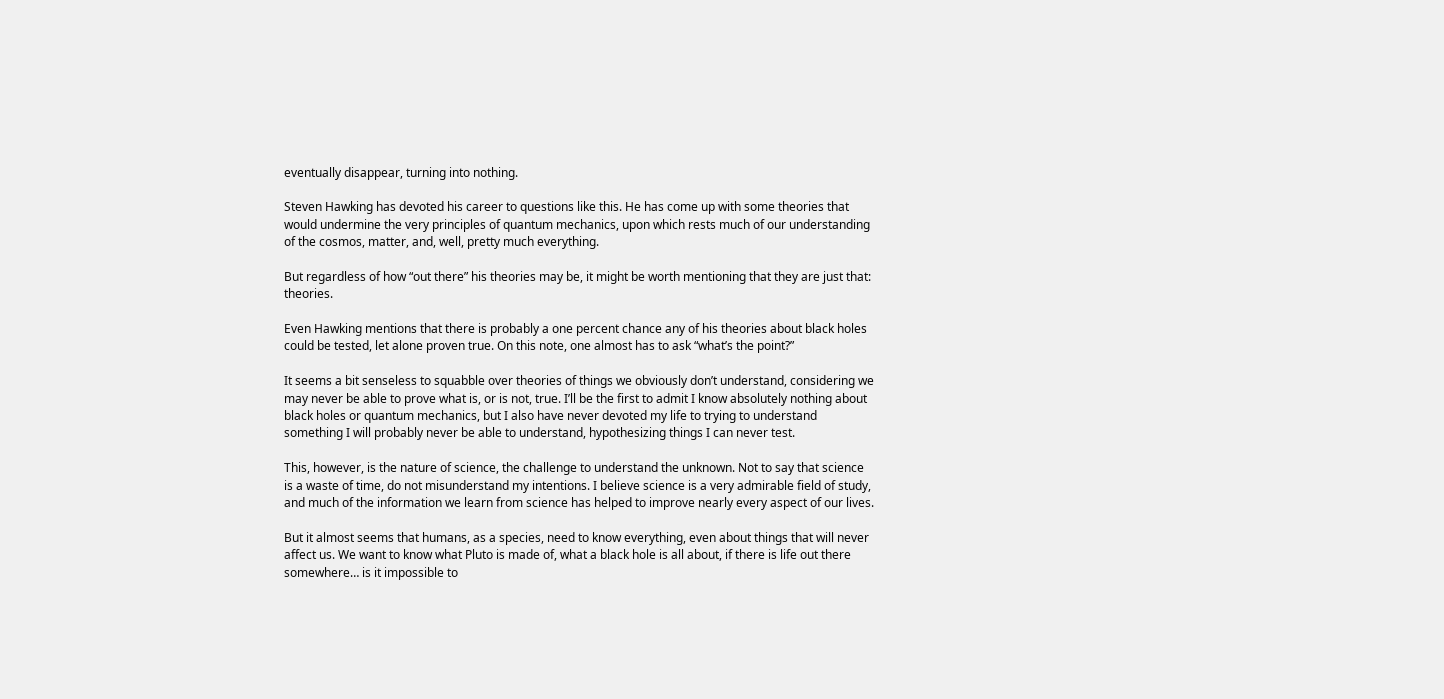eventually disappear, turning into nothing.

Steven Hawking has devoted his career to questions like this. He has come up with some theories that would undermine the very principles of quantum mechanics, upon which rests much of our understanding of the cosmos, matter, and, well, pretty much everything.

But regardless of how “out there” his theories may be, it might be worth mentioning that they are just that: theories.

Even Hawking mentions that there is probably a one percent chance any of his theories about black holes could be tested, let alone proven true. On this note, one almost has to ask “what’s the point?”

It seems a bit senseless to squabble over theories of things we obviously don’t understand, considering we may never be able to prove what is, or is not, true. I’ll be the first to admit I know absolutely nothing about black holes or quantum mechanics, but I also have never devoted my life to trying to understand something I will probably never be able to understand, hypothesizing things I can never test.

This, however, is the nature of science, the challenge to understand the unknown. Not to say that science is a waste of time, do not misunderstand my intentions. I believe science is a very admirable field of study, and much of the information we learn from science has helped to improve nearly every aspect of our lives.

But it almost seems that humans, as a species, need to know everything, even about things that will never affect us. We want to know what Pluto is made of, what a black hole is all about, if there is life out there somewhere… is it impossible to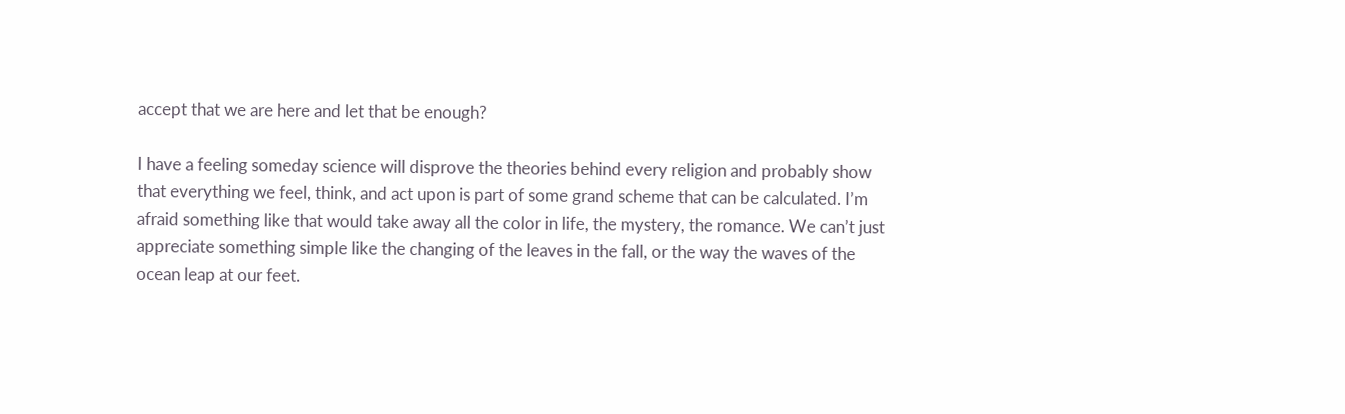accept that we are here and let that be enough?

I have a feeling someday science will disprove the theories behind every religion and probably show that everything we feel, think, and act upon is part of some grand scheme that can be calculated. I’m afraid something like that would take away all the color in life, the mystery, the romance. We can’t just appreciate something simple like the changing of the leaves in the fall, or the way the waves of the ocean leap at our feet.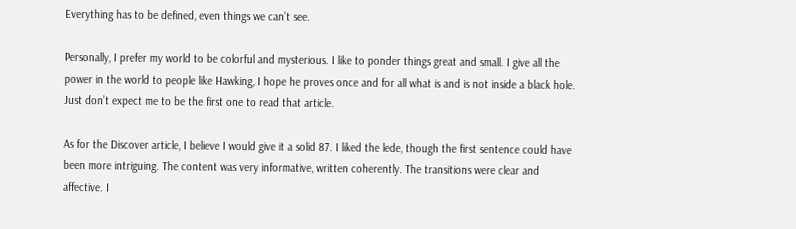Everything has to be defined, even things we can’t see.

Personally, I prefer my world to be colorful and mysterious. I like to ponder things great and small. I give all the power in the world to people like Hawking, I hope he proves once and for all what is and is not inside a black hole. Just don’t expect me to be the first one to read that article.

As for the Discover article, I believe I would give it a solid 87. I liked the lede, though the first sentence could have been more intriguing. The content was very informative, written coherently. The transitions were clear and affective. I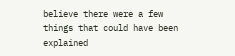believe there were a few things that could have been explained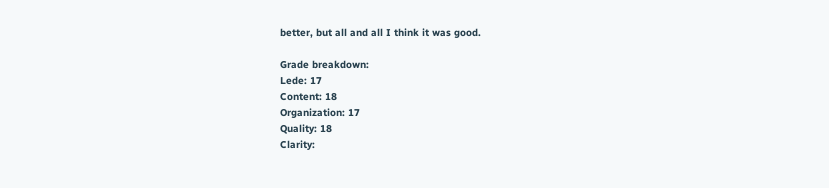better, but all and all I think it was good.

Grade breakdown:
Lede: 17
Content: 18
Organization: 17
Quality: 18
Clarity: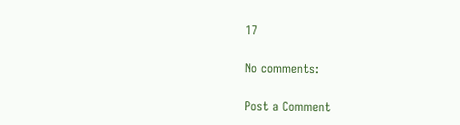17

No comments:

Post a Comment